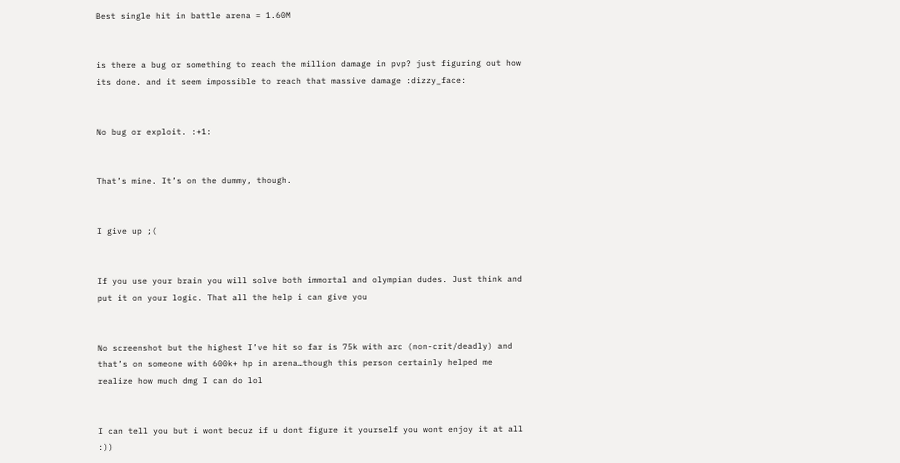Best single hit in battle arena = 1.60M


is there a bug or something to reach the million damage in pvp? just figuring out how its done. and it seem impossible to reach that massive damage :dizzy_face:


No bug or exploit. :+1:


That’s mine. It’s on the dummy, though.


I give up ;(


If you use your brain you will solve both immortal and olympian dudes. Just think and put it on your logic. That all the help i can give you


No screenshot but the highest I’ve hit so far is 75k with arc (non-crit/deadly) and that’s on someone with 600k+ hp in arena…though this person certainly helped me realize how much dmg I can do lol


I can tell you but i wont becuz if u dont figure it yourself you wont enjoy it at all :))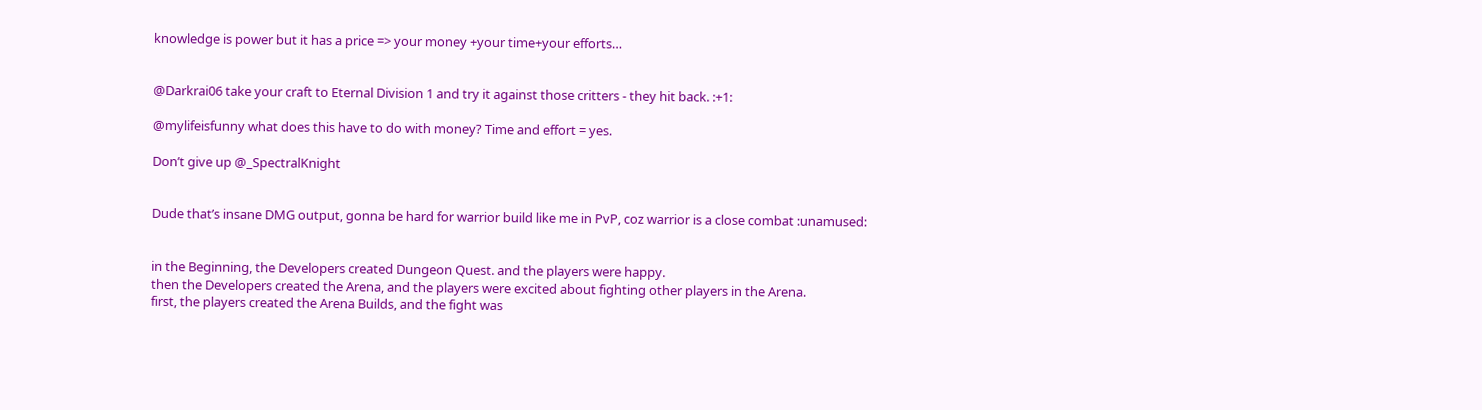knowledge is power but it has a price => your money +your time+your efforts…


@Darkrai06 take your craft to Eternal Division 1 and try it against those critters - they hit back. :+1:

@mylifeisfunny what does this have to do with money? Time and effort = yes.

Don’t give up @_SpectralKnight


Dude that’s insane DMG output, gonna be hard for warrior build like me in PvP, coz warrior is a close combat :unamused:


in the Beginning, the Developers created Dungeon Quest. and the players were happy.
then the Developers created the Arena, and the players were excited about fighting other players in the Arena.
first, the players created the Arena Builds, and the fight was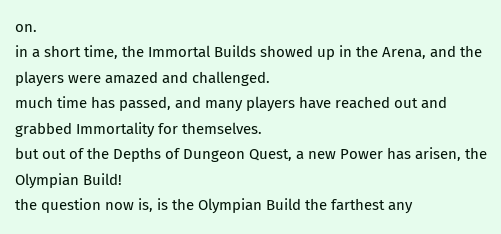on.
in a short time, the Immortal Builds showed up in the Arena, and the players were amazed and challenged.
much time has passed, and many players have reached out and grabbed Immortality for themselves.
but out of the Depths of Dungeon Quest, a new Power has arisen, the Olympian Build!
the question now is, is the Olympian Build the farthest any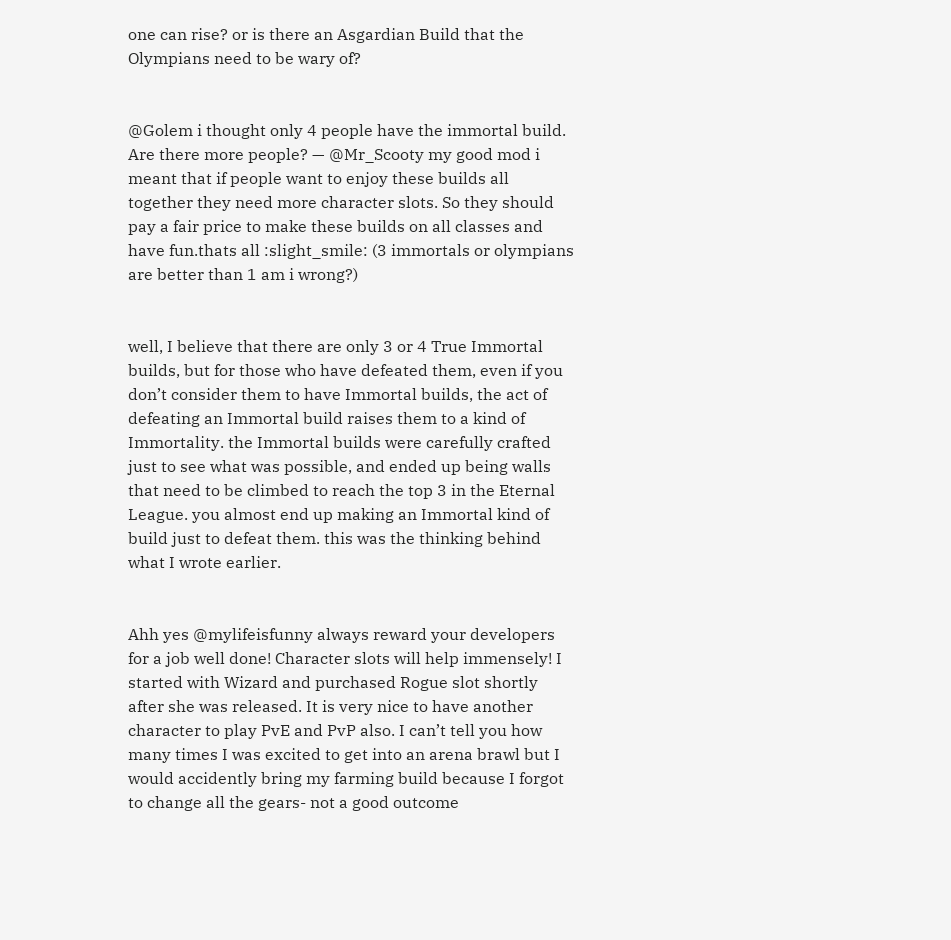one can rise? or is there an Asgardian Build that the Olympians need to be wary of?


@Golem i thought only 4 people have the immortal build. Are there more people? — @Mr_Scooty my good mod i meant that if people want to enjoy these builds all together they need more character slots. So they should pay a fair price to make these builds on all classes and have fun.thats all :slight_smile: (3 immortals or olympians are better than 1 am i wrong?)


well, I believe that there are only 3 or 4 True Immortal builds, but for those who have defeated them, even if you don’t consider them to have Immortal builds, the act of defeating an Immortal build raises them to a kind of Immortality. the Immortal builds were carefully crafted just to see what was possible, and ended up being walls that need to be climbed to reach the top 3 in the Eternal League. you almost end up making an Immortal kind of build just to defeat them. this was the thinking behind what I wrote earlier.


Ahh yes @mylifeisfunny always reward your developers for a job well done! Character slots will help immensely! I started with Wizard and purchased Rogue slot shortly after she was released. It is very nice to have another character to play PvE and PvP also. I can’t tell you how many times I was excited to get into an arena brawl but I would accidently bring my farming build because I forgot to change all the gears- not a good outcome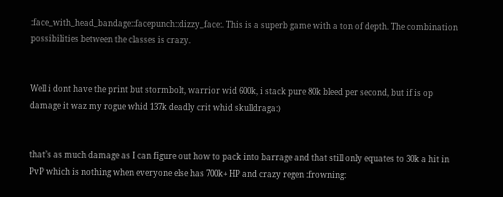:face_with_head_bandage::facepunch::dizzy_face:. This is a superb game with a ton of depth. The combination possibilities between the classes is crazy.


Well i dont have the print but stormbolt, warrior wid 600k, i stack pure 80k bleed per second, but if is op damage it waz my rogue whid 137k deadly crit whid skulldraga:)


that’s as much damage as I can figure out how to pack into barrage and that still only equates to 30k a hit in PvP which is nothing when everyone else has 700k+ HP and crazy regen :frowning: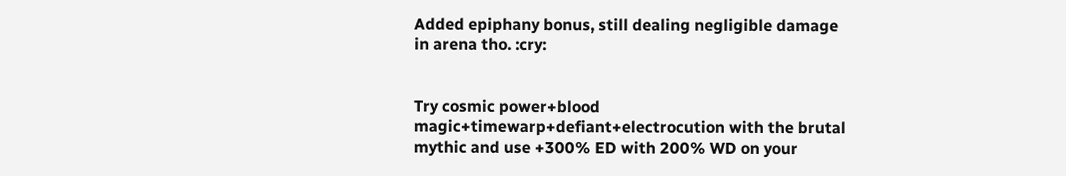Added epiphany bonus, still dealing negligible damage in arena tho. :cry:


Try cosmic power+blood magic+timewarp+defiant+electrocution with the brutal mythic and use +300% ED with 200% WD on your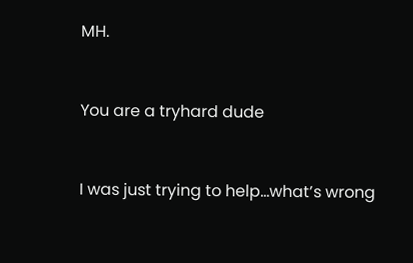MH.


You are a tryhard dude


I was just trying to help…what’s wrong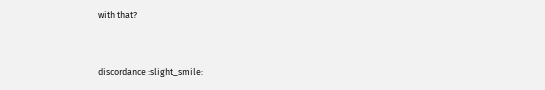with that?


discordance :slight_smile: